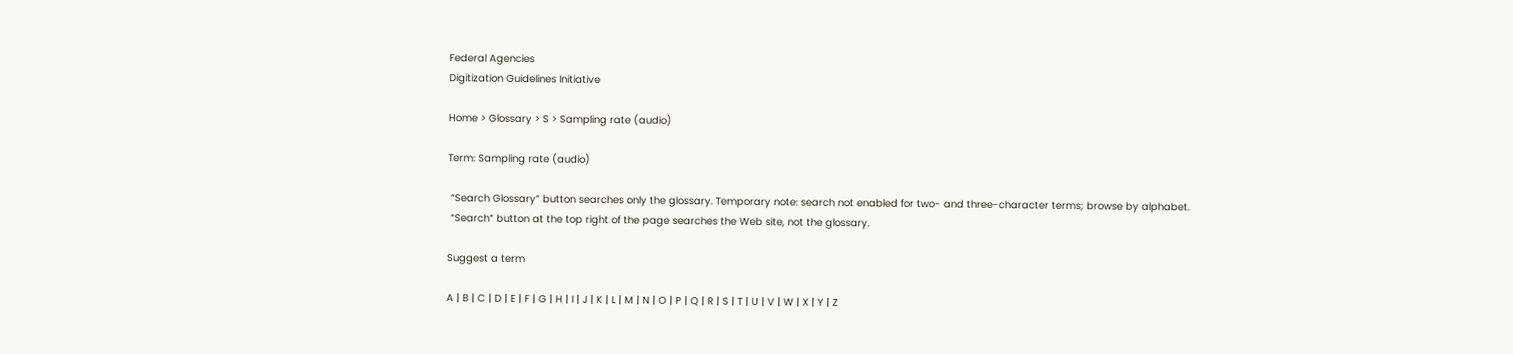Federal Agencies
Digitization Guidelines Initiative

Home > Glossary > S > Sampling rate (audio)

Term: Sampling rate (audio)

 “Search Glossary” button searches only the glossary. Temporary note: search not enabled for two- and three-character terms; browse by alphabet.
 “Search“ button at the top right of the page searches the Web site, not the glossary.

Suggest a term

A | B | C | D | E | F | G | H | I | J | K | L | M | N | O | P | Q | R | S | T | U | V | W | X | Y | Z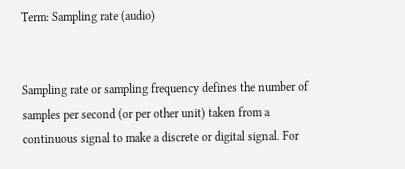Term: Sampling rate (audio)


Sampling rate or sampling frequency defines the number of samples per second (or per other unit) taken from a continuous signal to make a discrete or digital signal. For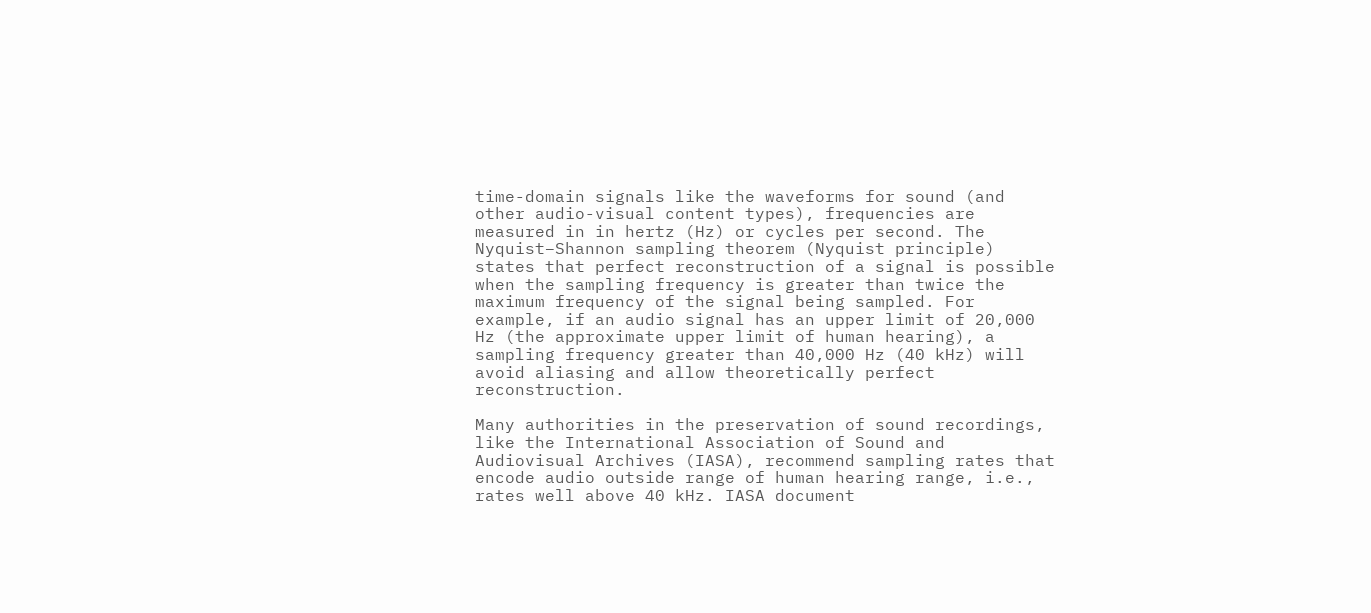time-domain signals like the waveforms for sound (and other audio-visual content types), frequencies are measured in in hertz (Hz) or cycles per second. The Nyquist–Shannon sampling theorem (Nyquist principle) states that perfect reconstruction of a signal is possible when the sampling frequency is greater than twice the maximum frequency of the signal being sampled. For example, if an audio signal has an upper limit of 20,000 Hz (the approximate upper limit of human hearing), a sampling frequency greater than 40,000 Hz (40 kHz) will avoid aliasing and allow theoretically perfect reconstruction.

Many authorities in the preservation of sound recordings, like the International Association of Sound and Audiovisual Archives (IASA), recommend sampling rates that encode audio outside range of human hearing range, i.e., rates well above 40 kHz. IASA document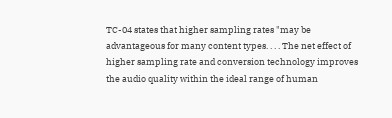TC-04 states that higher sampling rates "may be advantageous for many content types. . . . The net effect of higher sampling rate and conversion technology improves the audio quality within the ideal range of human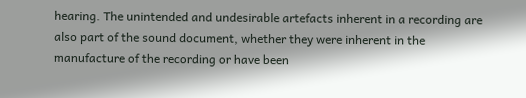hearing. The unintended and undesirable artefacts inherent in a recording are also part of the sound document, whether they were inherent in the manufacture of the recording or have been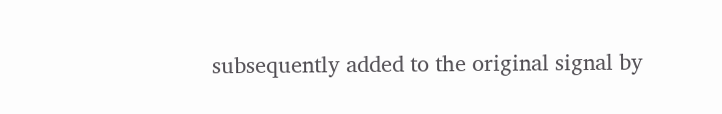subsequently added to the original signal by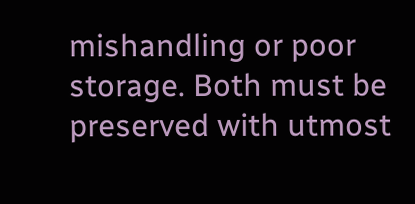mishandling or poor storage. Both must be preserved with utmost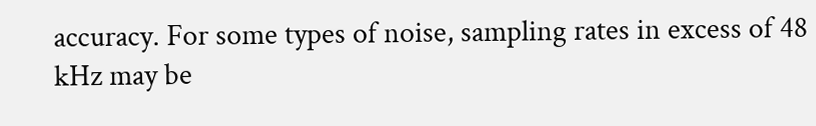accuracy. For some types of noise, sampling rates in excess of 48 kHz may be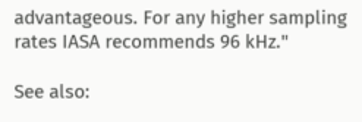advantageous. For any higher sampling rates IASA recommends 96 kHz."

See also: